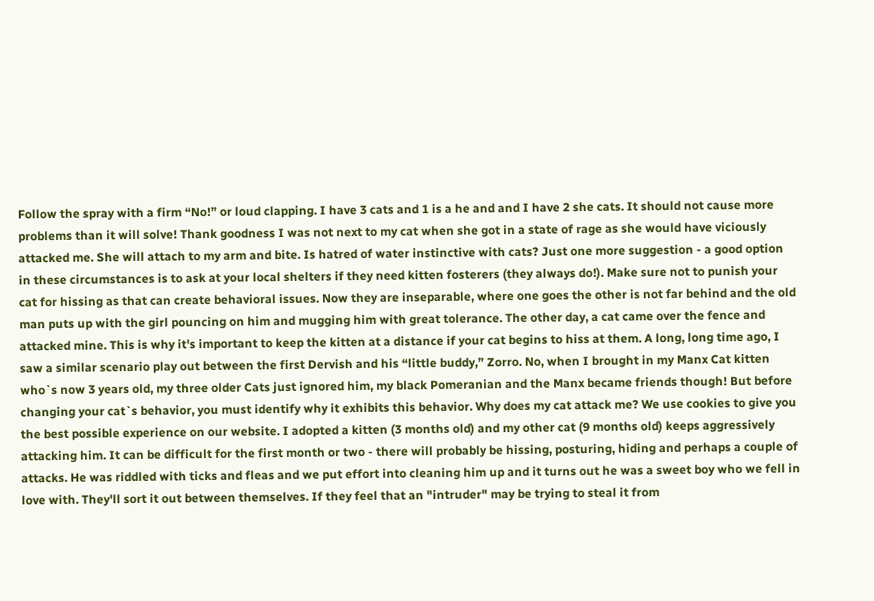Follow the spray with a firm “No!” or loud clapping. I have 3 cats and 1 is a he and and I have 2 she cats. It should not cause more problems than it will solve! Thank goodness I was not next to my cat when she got in a state of rage as she would have viciously attacked me. She will attach to my arm and bite. Is hatred of water instinctive with cats? Just one more suggestion - a good option in these circumstances is to ask at your local shelters if they need kitten fosterers (they always do!). Make sure not to punish your cat for hissing as that can create behavioral issues. Now they are inseparable, where one goes the other is not far behind and the old man puts up with the girl pouncing on him and mugging him with great tolerance. The other day, a cat came over the fence and attacked mine. This is why it's important to keep the kitten at a distance if your cat begins to hiss at them. A long, long time ago, I saw a similar scenario play out between the first Dervish and his “little buddy,” Zorro. No, when I brought in my Manx Cat kitten who`s now 3 years old, my three older Cats just ignored him, my black Pomeranian and the Manx became friends though! But before changing your cat`s behavior, you must identify why it exhibits this behavior. Why does my cat attack me? We use cookies to give you the best possible experience on our website. I adopted a kitten (3 months old) and my other cat (9 months old) keeps aggressively attacking him. It can be difficult for the first month or two - there will probably be hissing, posturing, hiding and perhaps a couple of attacks. He was riddled with ticks and fleas and we put effort into cleaning him up and it turns out he was a sweet boy who we fell in love with. They'll sort it out between themselves. If they feel that an "intruder" may be trying to steal it from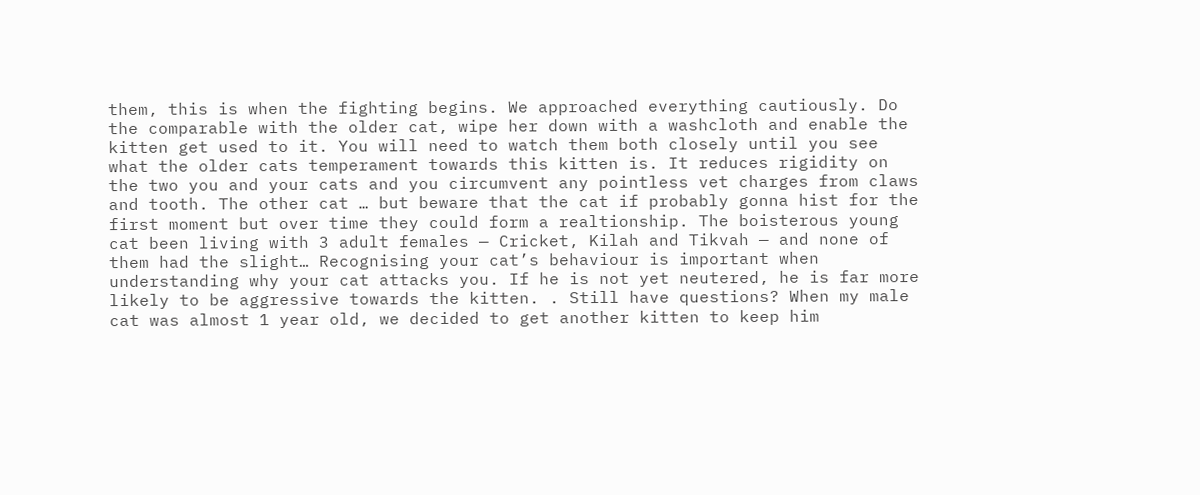them, this is when the fighting begins. We approached everything cautiously. Do the comparable with the older cat, wipe her down with a washcloth and enable the kitten get used to it. You will need to watch them both closely until you see what the older cats temperament towards this kitten is. It reduces rigidity on the two you and your cats and you circumvent any pointless vet charges from claws and tooth. The other cat … but beware that the cat if probably gonna hist for the first moment but over time they could form a realtionship. The boisterous young cat been living with 3 adult females — Cricket, Kilah and Tikvah — and none of them had the slight… Recognising your cat’s behaviour is important when understanding why your cat attacks you. If he is not yet neutered, he is far more likely to be aggressive towards the kitten. . Still have questions? When my male cat was almost 1 year old, we decided to get another kitten to keep him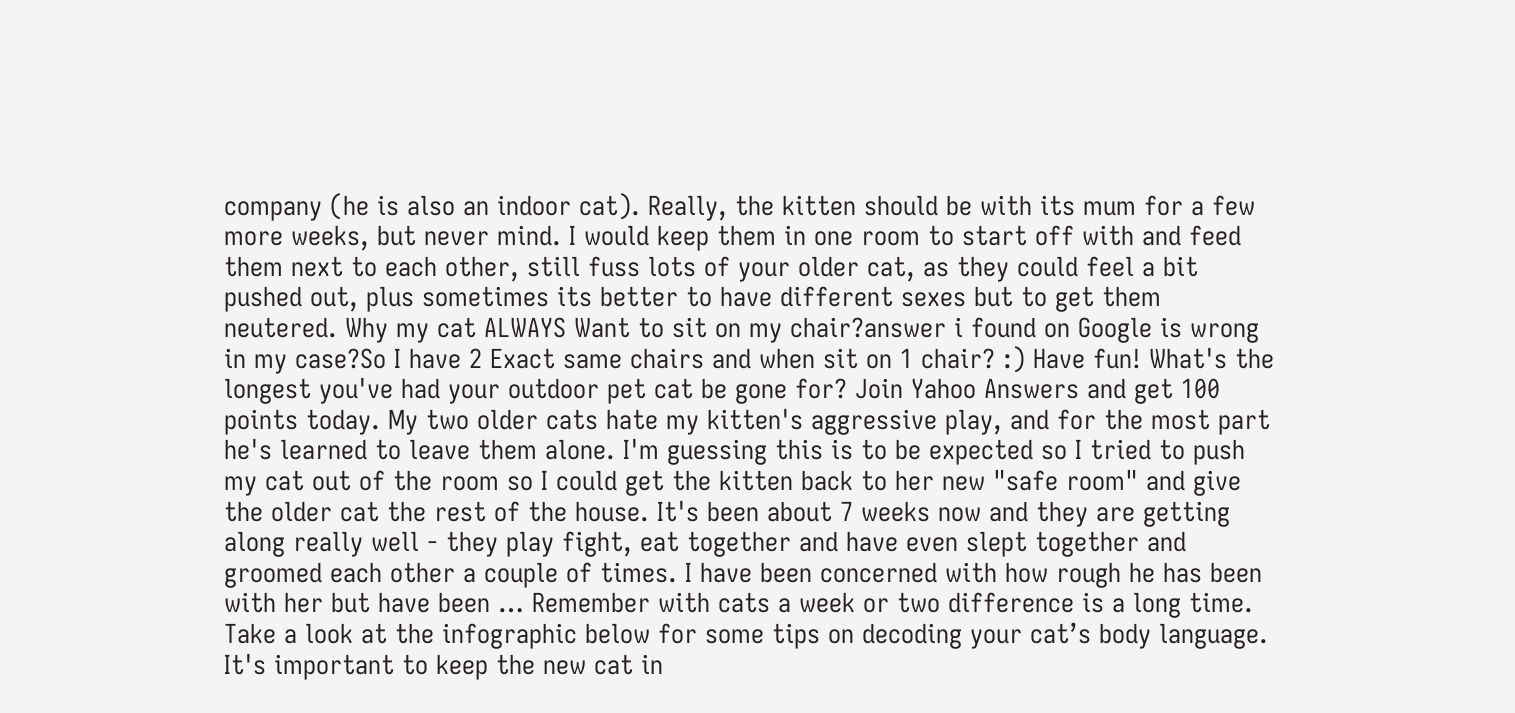company (he is also an indoor cat). Really, the kitten should be with its mum for a few more weeks, but never mind. I would keep them in one room to start off with and feed them next to each other, still fuss lots of your older cat, as they could feel a bit pushed out, plus sometimes its better to have different sexes but to get them neutered. Why my cat ALWAYS Want to sit on my chair?answer i found on Google is wrong in my case?So I have 2 Exact same chairs and when sit on 1 chair? :) Have fun! What's the longest you've had your outdoor pet cat be gone for? Join Yahoo Answers and get 100 points today. My two older cats hate my kitten's aggressive play, and for the most part he's learned to leave them alone. I'm guessing this is to be expected so I tried to push my cat out of the room so I could get the kitten back to her new "safe room" and give the older cat the rest of the house. It's been about 7 weeks now and they are getting along really well - they play fight, eat together and have even slept together and groomed each other a couple of times. I have been concerned with how rough he has been with her but have been … Remember with cats a week or two difference is a long time. Take a look at the infographic below for some tips on decoding your cat’s body language. It's important to keep the new cat in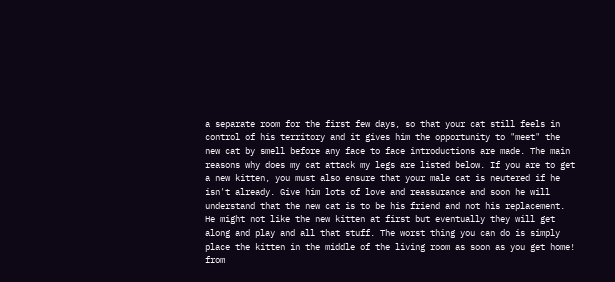a separate room for the first few days, so that your cat still feels in control of his territory and it gives him the opportunity to "meet" the new cat by smell before any face to face introductions are made. The main reasons why does my cat attack my legs are listed below. If you are to get a new kitten, you must also ensure that your male cat is neutered if he isn't already. Give him lots of love and reassurance and soon he will understand that the new cat is to be his friend and not his replacement. He might not like the new kitten at first but eventually they will get along and play and all that stuff. The worst thing you can do is simply place the kitten in the middle of the living room as soon as you get home! from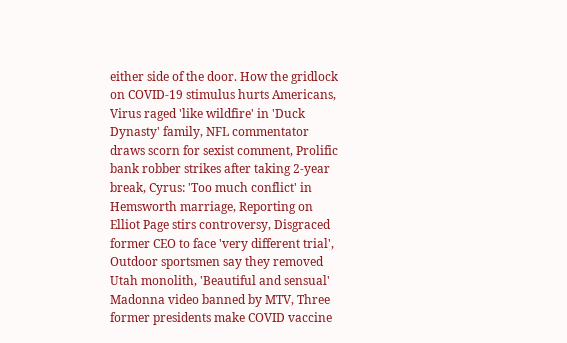either side of the door. How the gridlock on COVID-19 stimulus hurts Americans, Virus raged 'like wildfire' in 'Duck Dynasty' family, NFL commentator draws scorn for sexist comment, Prolific bank robber strikes after taking 2-year break, Cyrus: 'Too much conflict' in Hemsworth marriage, Reporting on Elliot Page stirs controversy, Disgraced former CEO to face 'very different trial', Outdoor sportsmen say they removed Utah monolith, 'Beautiful and sensual' Madonna video banned by MTV, Three former presidents make COVID vaccine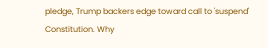pledge, Trump backers edge toward call to 'suspend' Constitution. Why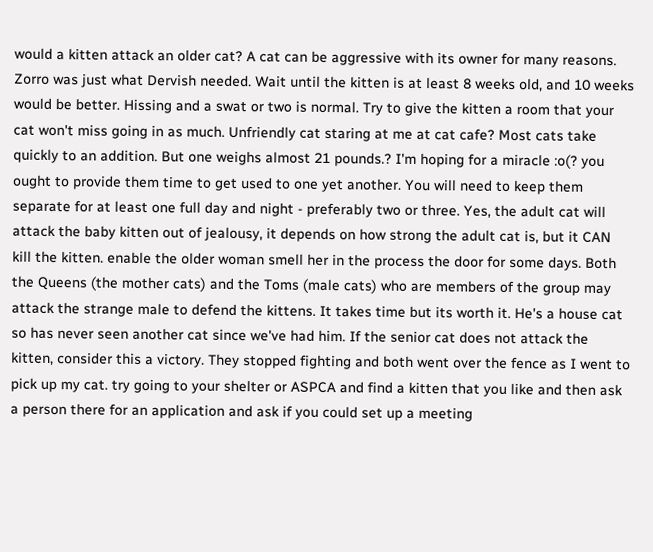would a kitten attack an older cat? A cat can be aggressive with its owner for many reasons. Zorro was just what Dervish needed. Wait until the kitten is at least 8 weeks old, and 10 weeks would be better. Hissing and a swat or two is normal. Try to give the kitten a room that your cat won't miss going in as much. Unfriendly cat staring at me at cat cafe? Most cats take quickly to an addition. But one weighs almost 21 pounds.? I'm hoping for a miracle :o(? you ought to provide them time to get used to one yet another. You will need to keep them separate for at least one full day and night - preferably two or three. Yes, the adult cat will attack the baby kitten out of jealousy, it depends on how strong the adult cat is, but it CAN kill the kitten. enable the older woman smell her in the process the door for some days. Both the Queens (the mother cats) and the Toms (male cats) who are members of the group may attack the strange male to defend the kittens. It takes time but its worth it. He's a house cat so has never seen another cat since we've had him. If the senior cat does not attack the kitten, consider this a victory. They stopped fighting and both went over the fence as I went to pick up my cat. try going to your shelter or ASPCA and find a kitten that you like and then ask a person there for an application and ask if you could set up a meeting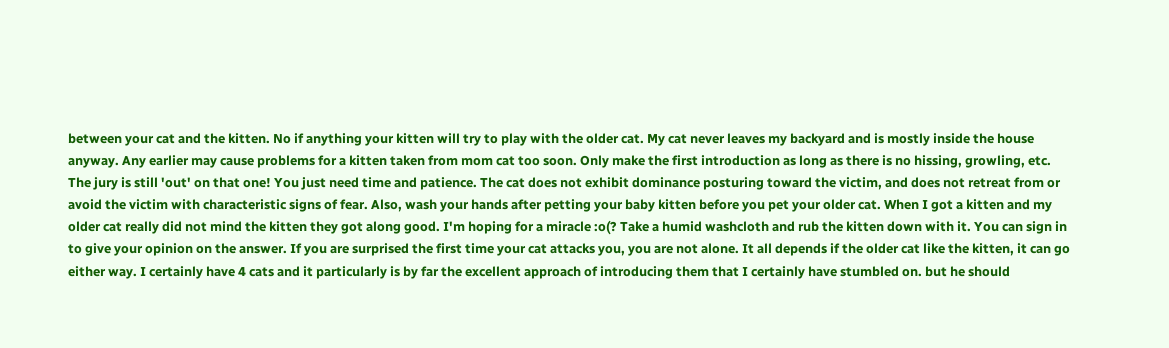between your cat and the kitten. No if anything your kitten will try to play with the older cat. My cat never leaves my backyard and is mostly inside the house anyway. Any earlier may cause problems for a kitten taken from mom cat too soon. Only make the first introduction as long as there is no hissing, growling, etc. The jury is still 'out' on that one! You just need time and patience. The cat does not exhibit dominance posturing toward the victim, and does not retreat from or avoid the victim with characteristic signs of fear. Also, wash your hands after petting your baby kitten before you pet your older cat. When I got a kitten and my older cat really did not mind the kitten they got along good. I'm hoping for a miracle :o(? Take a humid washcloth and rub the kitten down with it. You can sign in to give your opinion on the answer. If you are surprised the first time your cat attacks you, you are not alone. It all depends if the older cat like the kitten, it can go either way. I certainly have 4 cats and it particularly is by far the excellent approach of introducing them that I certainly have stumbled on. but he should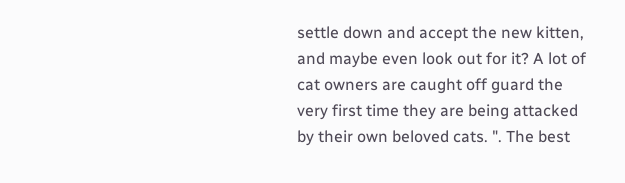settle down and accept the new kitten, and maybe even look out for it? A lot of cat owners are caught off guard the very first time they are being attacked by their own beloved cats. ". The best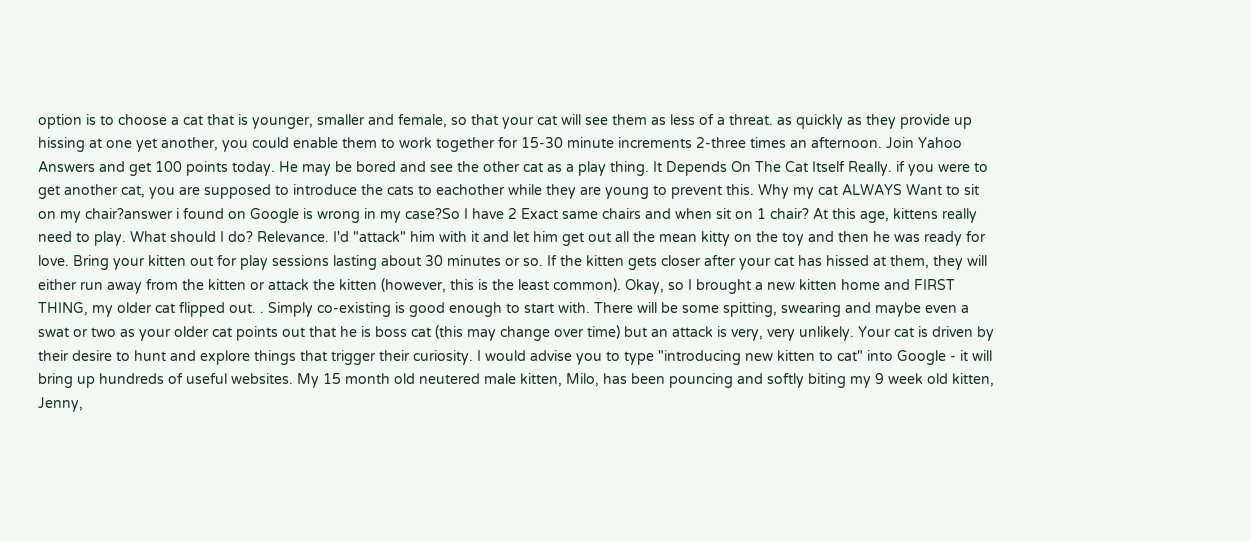option is to choose a cat that is younger, smaller and female, so that your cat will see them as less of a threat. as quickly as they provide up hissing at one yet another, you could enable them to work together for 15-30 minute increments 2-three times an afternoon. Join Yahoo Answers and get 100 points today. He may be bored and see the other cat as a play thing. It Depends On The Cat Itself Really. if you were to get another cat, you are supposed to introduce the cats to eachother while they are young to prevent this. Why my cat ALWAYS Want to sit on my chair?answer i found on Google is wrong in my case?So I have 2 Exact same chairs and when sit on 1 chair? At this age, kittens really need to play. What should I do? Relevance. I'd "attack" him with it and let him get out all the mean kitty on the toy and then he was ready for love. Bring your kitten out for play sessions lasting about 30 minutes or so. If the kitten gets closer after your cat has hissed at them, they will either run away from the kitten or attack the kitten (however, this is the least common). Okay, so I brought a new kitten home and FIRST THING, my older cat flipped out. . Simply co-existing is good enough to start with. There will be some spitting, swearing and maybe even a swat or two as your older cat points out that he is boss cat (this may change over time) but an attack is very, very unlikely. Your cat is driven by their desire to hunt and explore things that trigger their curiosity. I would advise you to type "introducing new kitten to cat" into Google - it will bring up hundreds of useful websites. My 15 month old neutered male kitten, Milo, has been pouncing and softly biting my 9 week old kitten, Jenny,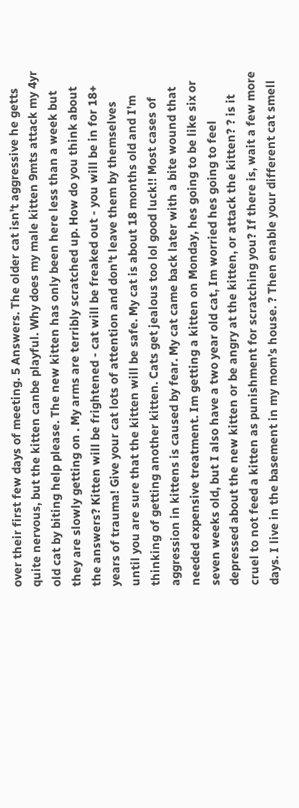over their first few days of meeting. 5 Answers. The older cat isn't aggressive he getts quite nervous, but the kitten canbe playful. Why does my male kitten 9mts attack my 4yr old cat by biting help please. The new kitten has only been here less than a week but they are slowly getting on . My arms are terribly scratched up. How do you think about the answers? Kitten will be frightened - cat will be freaked out - you will be in for 18+ years of trauma! Give your cat lots of attention and don't leave them by themselves until you are sure that the kitten will be safe. My cat is about 18 months old and I'm thinking of getting another kitten. Cats get jealous too lol good luck!! Most cases of aggression in kittens is caused by fear. My cat came back later with a bite wound that needed expensive treatment. Im getting a kitten on Monday, hes going to be like six or seven weeks old, but I also have a two year old cat, Im worried hes going to feel depressed about the new kitten or be angry at the kitten, or attack the kitten? ? is it cruel to not feed a kitten as punishment for scratching you? If there is, wait a few more days. I live in the basement in my mom’s house. ? Then enable your different cat smell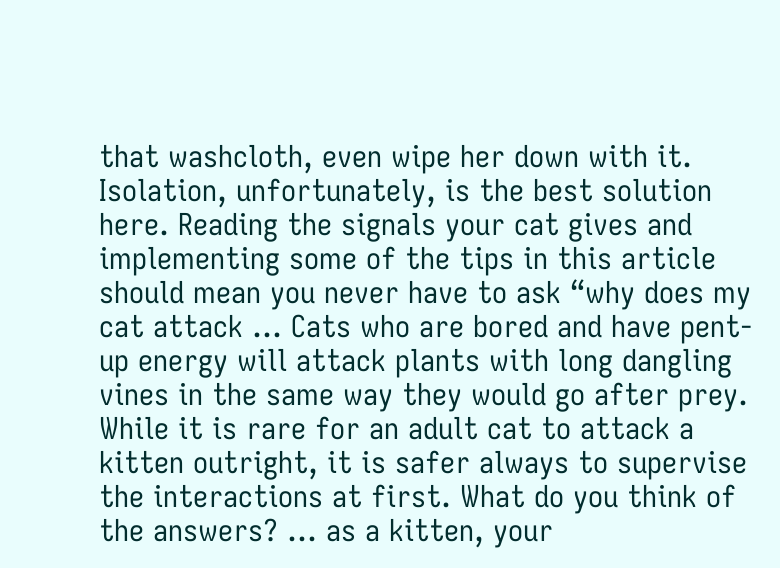that washcloth, even wipe her down with it. Isolation, unfortunately, is the best solution here. Reading the signals your cat gives and implementing some of the tips in this article should mean you never have to ask “why does my cat attack … Cats who are bored and have pent-up energy will attack plants with long dangling vines in the same way they would go after prey. While it is rare for an adult cat to attack a kitten outright, it is safer always to supervise the interactions at first. What do you think of the answers? ... as a kitten, your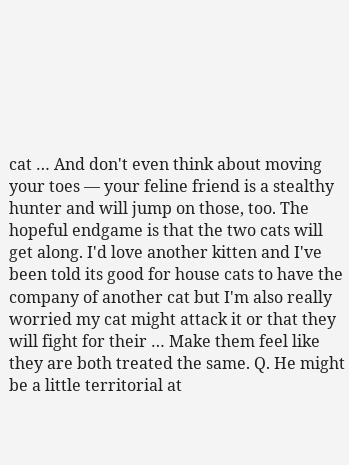cat … And don't even think about moving your toes — your feline friend is a stealthy hunter and will jump on those, too. The hopeful endgame is that the two cats will get along. I'd love another kitten and I've been told its good for house cats to have the company of another cat but I'm also really worried my cat might attack it or that they will fight for their … Make them feel like they are both treated the same. Q. He might be a little territorial at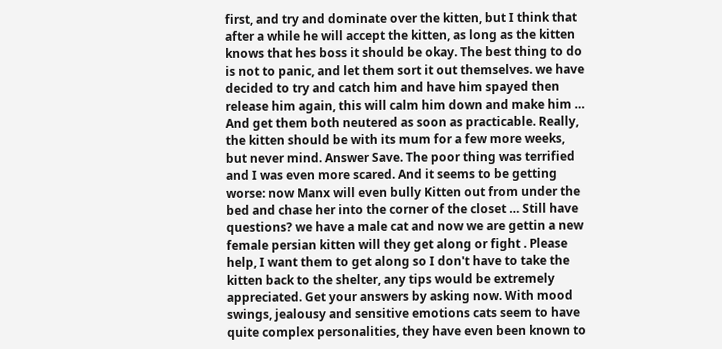first, and try and dominate over the kitten, but I think that after a while he will accept the kitten, as long as the kitten knows that hes boss it should be okay. The best thing to do is not to panic, and let them sort it out themselves. we have decided to try and catch him and have him spayed then release him again, this will calm him down and make him … And get them both neutered as soon as practicable. Really, the kitten should be with its mum for a few more weeks, but never mind. Answer Save. The poor thing was terrified and I was even more scared. And it seems to be getting worse: now Manx will even bully Kitten out from under the bed and chase her into the corner of the closet … Still have questions? we have a male cat and now we are gettin a new female persian kitten will they get along or fight . Please help, I want them to get along so I don't have to take the kitten back to the shelter, any tips would be extremely appreciated. Get your answers by asking now. With mood swings, jealousy and sensitive emotions cats seem to have quite complex personalities, they have even been known to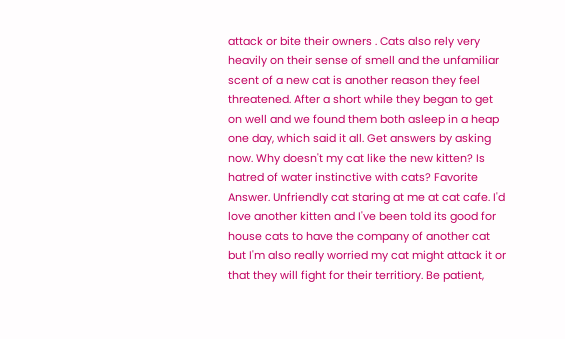attack or bite their owners . Cats also rely very heavily on their sense of smell and the unfamiliar scent of a new cat is another reason they feel threatened. After a short while they began to get on well and we found them both asleep in a heap one day, which said it all. Get answers by asking now. Why doesn't my cat like the new kitten? Is hatred of water instinctive with cats? Favorite Answer. Unfriendly cat staring at me at cat cafe. I'd love another kitten and I've been told its good for house cats to have the company of another cat but I'm also really worried my cat might attack it or that they will fight for their territiory. Be patient,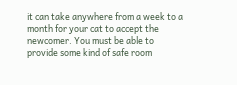it can take anywhere from a week to a month for your cat to accept the newcomer. You must be able to provide some kind of safe room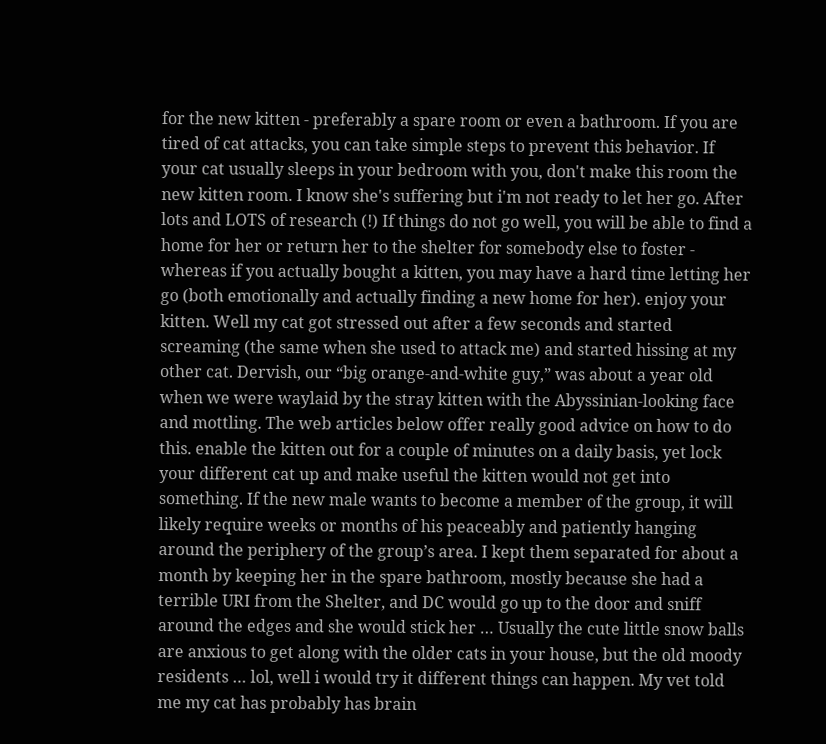for the new kitten - preferably a spare room or even a bathroom. If you are tired of cat attacks, you can take simple steps to prevent this behavior. If your cat usually sleeps in your bedroom with you, don't make this room the new kitten room. I know she's suffering but i'm not ready to let her go. After lots and LOTS of research (!) If things do not go well, you will be able to find a home for her or return her to the shelter for somebody else to foster - whereas if you actually bought a kitten, you may have a hard time letting her go (both emotionally and actually finding a new home for her). enjoy your kitten. Well my cat got stressed out after a few seconds and started screaming (the same when she used to attack me) and started hissing at my other cat. Dervish, our “big orange-and-white guy,” was about a year old when we were waylaid by the stray kitten with the Abyssinian-looking face and mottling. The web articles below offer really good advice on how to do this. enable the kitten out for a couple of minutes on a daily basis, yet lock your different cat up and make useful the kitten would not get into something. If the new male wants to become a member of the group, it will likely require weeks or months of his peaceably and patiently hanging around the periphery of the group’s area. I kept them separated for about a month by keeping her in the spare bathroom, mostly because she had a terrible URI from the Shelter, and DC would go up to the door and sniff around the edges and she would stick her … Usually the cute little snow balls are anxious to get along with the older cats in your house, but the old moody residents … lol, well i would try it different things can happen. My vet told me my cat has probably has brain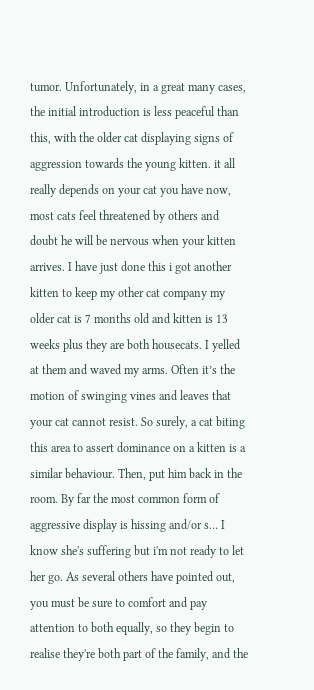tumor. Unfortunately, in a great many cases, the initial introduction is less peaceful than this, with the older cat displaying signs of aggression towards the young kitten. it all really depends on your cat you have now, most cats feel threatened by others and doubt he will be nervous when your kitten arrives. I have just done this i got another kitten to keep my other cat company my older cat is 7 months old and kitten is 13 weeks plus they are both housecats. I yelled at them and waved my arms. Often it’s the motion of swinging vines and leaves that your cat cannot resist. So surely, a cat biting this area to assert dominance on a kitten is a similar behaviour. Then, put him back in the room. By far the most common form of aggressive display is hissing and/or s… I know she's suffering but i'm not ready to let her go. As several others have pointed out, you must be sure to comfort and pay attention to both equally, so they begin to realise they're both part of the family, and the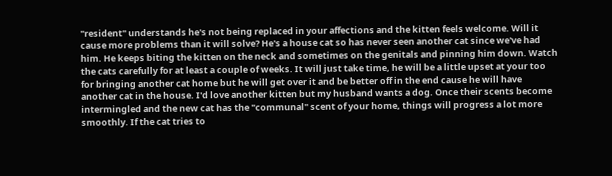"resident" understands he's not being replaced in your affections and the kitten feels welcome. Will it cause more problems than it will solve? He's a house cat so has never seen another cat since we've had him. He keeps biting the kitten on the neck and sometimes on the genitals and pinning him down. Watch the cats carefully for at least a couple of weeks. It will just take time, he will be a little upset at your too for bringing another cat home but he will get over it and be better off in the end cause he will have another cat in the house. I'd love another kitten but my husband wants a dog. Once their scents become intermingled and the new cat has the "communal" scent of your home, things will progress a lot more smoothly. If the cat tries to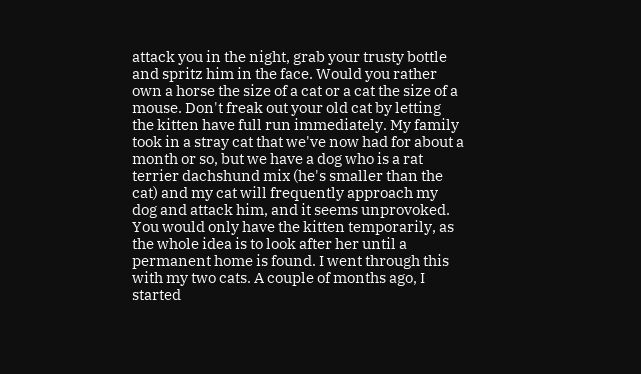attack you in the night, grab your trusty bottle and spritz him in the face. Would you rather own a horse the size of a cat or a cat the size of a mouse. Don't freak out your old cat by letting the kitten have full run immediately. My family took in a stray cat that we've now had for about a month or so, but we have a dog who is a rat terrier dachshund mix (he's smaller than the cat) and my cat will frequently approach my dog and attack him, and it seems unprovoked. You would only have the kitten temporarily, as the whole idea is to look after her until a permanent home is found. I went through this with my two cats. A couple of months ago, I started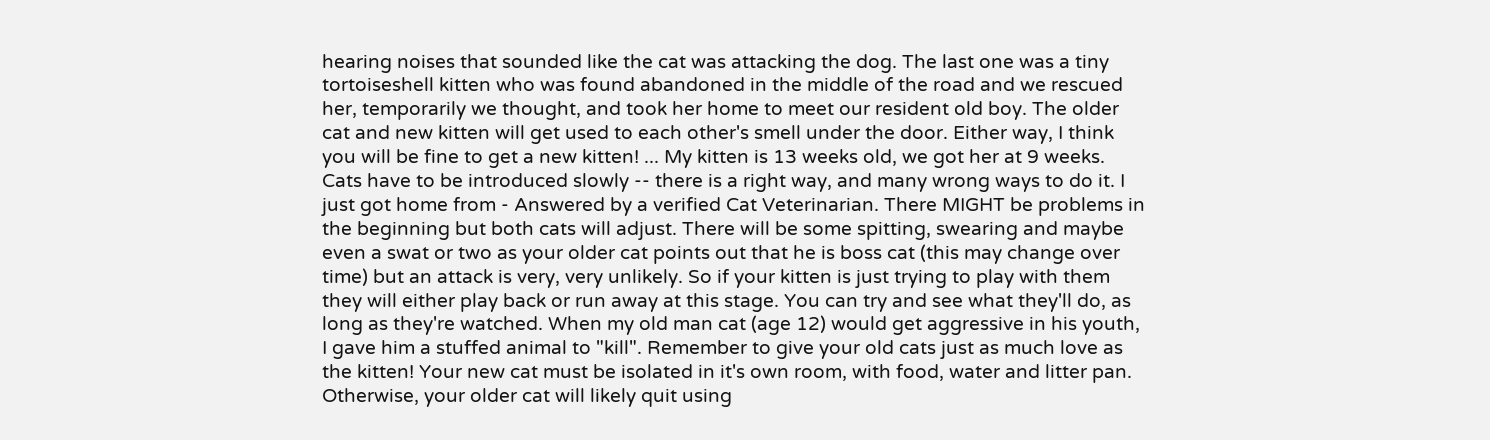hearing noises that sounded like the cat was attacking the dog. The last one was a tiny tortoiseshell kitten who was found abandoned in the middle of the road and we rescued her, temporarily we thought, and took her home to meet our resident old boy. The older cat and new kitten will get used to each other's smell under the door. Either way, I think you will be fine to get a new kitten! ... My kitten is 13 weeks old, we got her at 9 weeks. Cats have to be introduced slowly -- there is a right way, and many wrong ways to do it. I just got home from - Answered by a verified Cat Veterinarian. There MIGHT be problems in the beginning but both cats will adjust. There will be some spitting, swearing and maybe even a swat or two as your older cat points out that he is boss cat (this may change over time) but an attack is very, very unlikely. So if your kitten is just trying to play with them they will either play back or run away at this stage. You can try and see what they'll do, as long as they're watched. When my old man cat (age 12) would get aggressive in his youth, I gave him a stuffed animal to "kill". Remember to give your old cats just as much love as the kitten! Your new cat must be isolated in it's own room, with food, water and litter pan. Otherwise, your older cat will likely quit using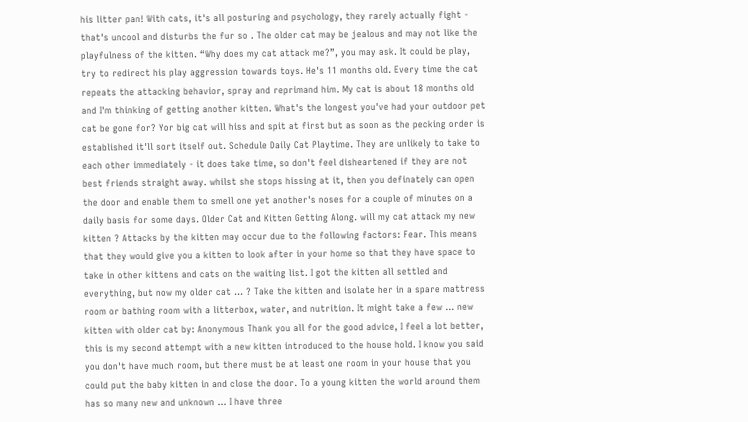his litter pan! With cats, it's all posturing and psychology, they rarely actually fight - that's uncool and disturbs the fur so . The older cat may be jealous and may not like the playfulness of the kitten. “Why does my cat attack me?”, you may ask. It could be play, try to redirect his play aggression towards toys. He's 11 months old. Every time the cat repeats the attacking behavior, spray and reprimand him. My cat is about 18 months old and I'm thinking of getting another kitten. What's the longest you've had your outdoor pet cat be gone for? Yor big cat will hiss and spit at first but as soon as the pecking order is established it'll sort itself out. Schedule Daily Cat Playtime. They are unlikely to take to each other immediately - it does take time, so don't feel disheartened if they are not best friends straight away. whilst she stops hissing at it, then you definately can open the door and enable them to smell one yet another's noses for a couple of minutes on a daily basis for some days. Older Cat and Kitten Getting Along. will my cat attack my new kitten ? Attacks by the kitten may occur due to the following factors: Fear. This means that they would give you a kitten to look after in your home so that they have space to take in other kittens and cats on the waiting list. I got the kitten all settled and everything, but now my older cat … ? Take the kitten and isolate her in a spare mattress room or bathing room with a litterbox, water, and nutrition. It might take a few … new kitten with older cat by: Anonymous Thank you all for the good advice, I feel a lot better, this is my second attempt with a new kitten introduced to the house hold. I know you said you don't have much room, but there must be at least one room in your house that you could put the baby kitten in and close the door. To a young kitten the world around them has so many new and unknown … I have three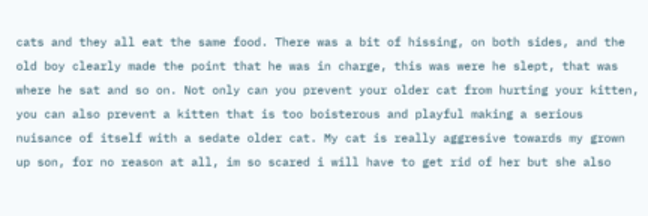cats and they all eat the same food. There was a bit of hissing, on both sides, and the old boy clearly made the point that he was in charge, this was were he slept, that was where he sat and so on. Not only can you prevent your older cat from hurting your kitten, you can also prevent a kitten that is too boisterous and playful making a serious nuisance of itself with a sedate older cat. My cat is really aggresive towards my grown up son, for no reason at all, im so scared i will have to get rid of her but she also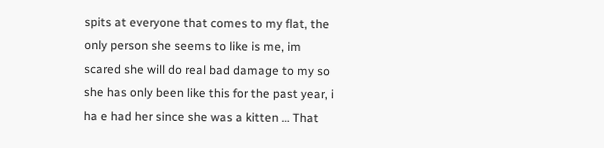spits at everyone that comes to my flat, the only person she seems to like is me, im scared she will do real bad damage to my so she has only been like this for the past year, i ha e had her since she was a kitten … That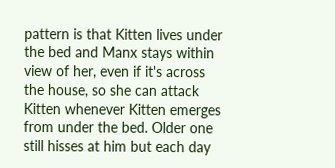pattern is that Kitten lives under the bed and Manx stays within view of her, even if it's across the house, so she can attack Kitten whenever Kitten emerges from under the bed. Older one still hisses at him but each day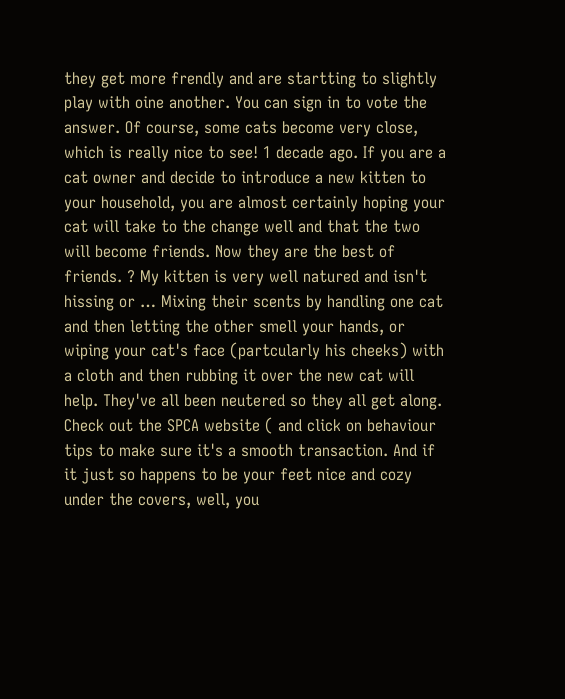they get more frendly and are startting to slightly play with oine another. You can sign in to vote the answer. Of course, some cats become very close, which is really nice to see! 1 decade ago. If you are a cat owner and decide to introduce a new kitten to your household, you are almost certainly hoping your cat will take to the change well and that the two will become friends. Now they are the best of friends. ? My kitten is very well natured and isn't hissing or … Mixing their scents by handling one cat and then letting the other smell your hands, or wiping your cat's face (partcularly his cheeks) with a cloth and then rubbing it over the new cat will help. They've all been neutered so they all get along. Check out the SPCA website ( and click on behaviour tips to make sure it's a smooth transaction. And if it just so happens to be your feet nice and cozy under the covers, well, you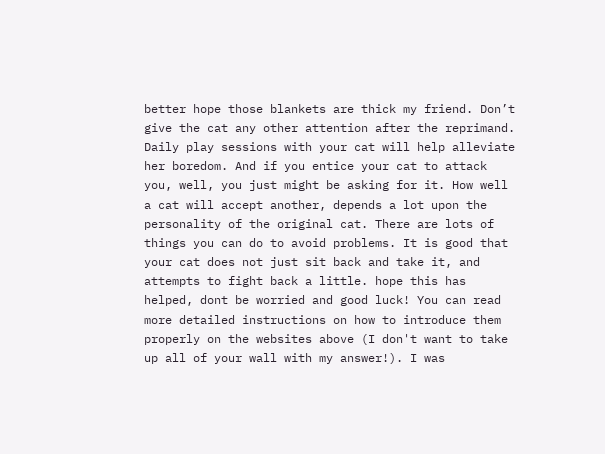better hope those blankets are thick my friend. Don’t give the cat any other attention after the reprimand. Daily play sessions with your cat will help alleviate her boredom. And if you entice your cat to attack you, well, you just might be asking for it. How well a cat will accept another, depends a lot upon the personality of the original cat. There are lots of things you can do to avoid problems. It is good that your cat does not just sit back and take it, and attempts to fight back a little. hope this has helped, dont be worried and good luck! You can read more detailed instructions on how to introduce them properly on the websites above (I don't want to take up all of your wall with my answer!). I was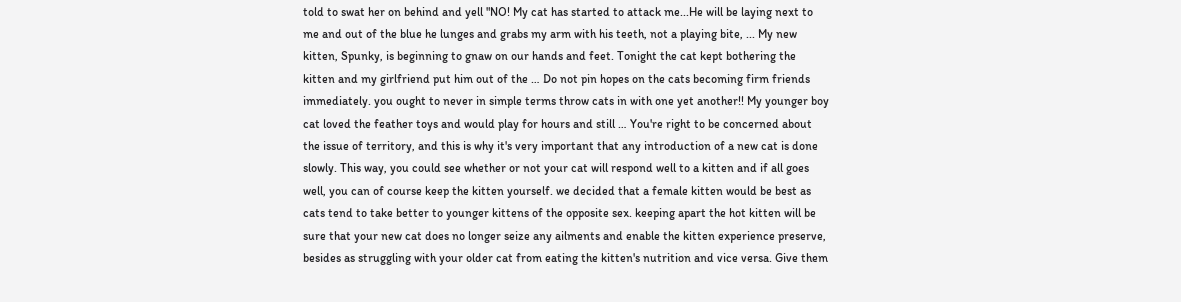told to swat her on behind and yell "NO! My cat has started to attack me...He will be laying next to me and out of the blue he lunges and grabs my arm with his teeth, not a playing bite, ... My new kitten, Spunky, is beginning to gnaw on our hands and feet. Tonight the cat kept bothering the kitten and my girlfriend put him out of the … Do not pin hopes on the cats becoming firm friends immediately. you ought to never in simple terms throw cats in with one yet another!! My younger boy cat loved the feather toys and would play for hours and still … You're right to be concerned about the issue of territory, and this is why it's very important that any introduction of a new cat is done slowly. This way, you could see whether or not your cat will respond well to a kitten and if all goes well, you can of course keep the kitten yourself. we decided that a female kitten would be best as cats tend to take better to younger kittens of the opposite sex. keeping apart the hot kitten will be sure that your new cat does no longer seize any ailments and enable the kitten experience preserve, besides as struggling with your older cat from eating the kitten's nutrition and vice versa. Give them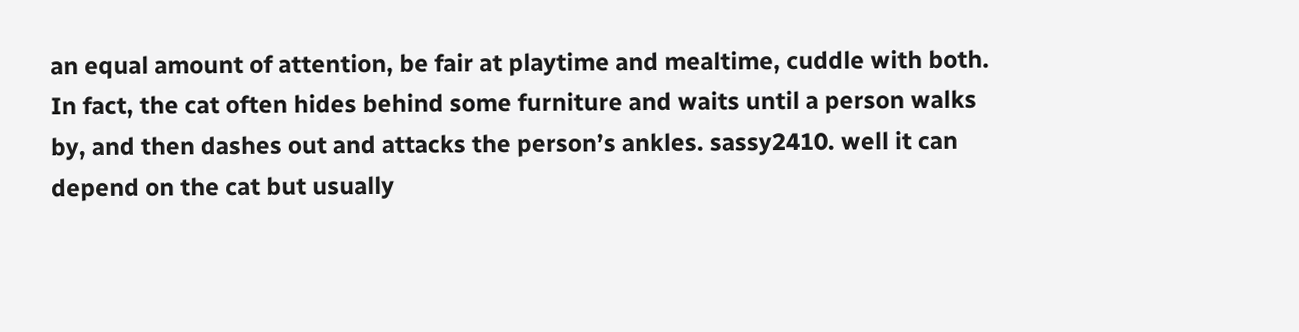an equal amount of attention, be fair at playtime and mealtime, cuddle with both. In fact, the cat often hides behind some furniture and waits until a person walks by, and then dashes out and attacks the person’s ankles. sassy2410. well it can depend on the cat but usually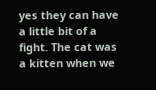yes they can have a little bit of a fight. The cat was a kitten when we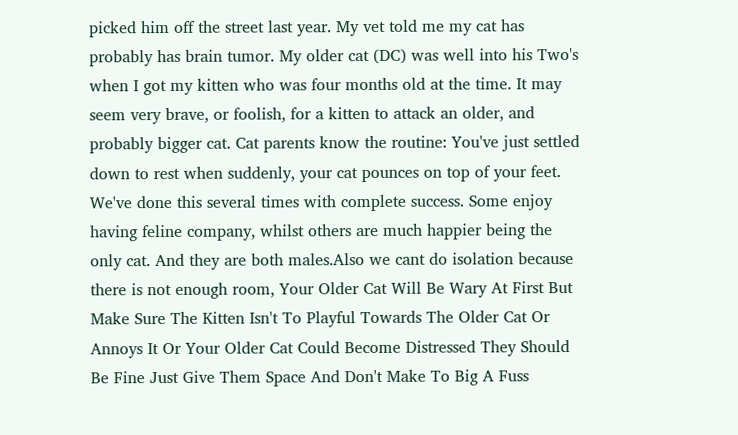picked him off the street last year. My vet told me my cat has probably has brain tumor. My older cat (DC) was well into his Two's when I got my kitten who was four months old at the time. It may seem very brave, or foolish, for a kitten to attack an older, and probably bigger cat. Cat parents know the routine: You've just settled down to rest when suddenly, your cat pounces on top of your feet. We've done this several times with complete success. Some enjoy having feline company, whilst others are much happier being the only cat. And they are both males.Also we cant do isolation because there is not enough room, Your Older Cat Will Be Wary At First But Make Sure The Kitten Isn't To Playful Towards The Older Cat Or Annoys It Or Your Older Cat Could Become Distressed They Should Be Fine Just Give Them Space And Don't Make To Big A Fuss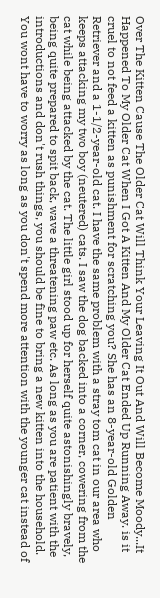Over The Kitten Cause The Older Cat Will Think Your Leaving It Out And Will Become Moody...It Happened To My Older Cat When I Got A Kitten And My Older Cat Ended Up Running Away. is it cruel to not feed a kitten as punishment for scratching you? She has an 8-year-old Golden Retriever and a 1-1/2-year-old cat. I have the same problem with a stray tom cat in our area who keeps attacking my two boy (neutered) cats. I saw the dog backed into a corner, cowering from the cat while being attacked by the cat. The little girl stood up for herself quite astonishingly bravely, being quite prepared to spit back, wave a threatening paw etc. As long as you are patient with the introductions and don't rush things, you should be fine to bring a new kitten into the household. You wont have to worry as long as you don't spend more attention with the younger cat instead of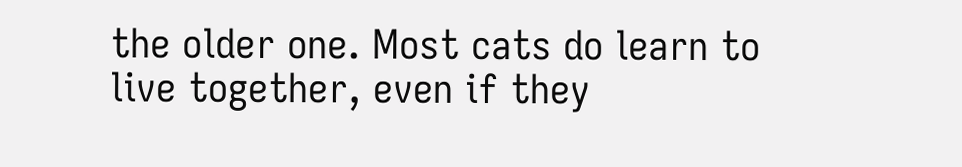the older one. Most cats do learn to live together, even if they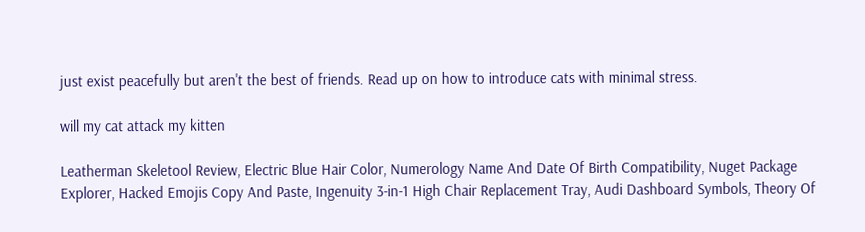just exist peacefully but aren't the best of friends. Read up on how to introduce cats with minimal stress.

will my cat attack my kitten

Leatherman Skeletool Review, Electric Blue Hair Color, Numerology Name And Date Of Birth Compatibility, Nuget Package Explorer, Hacked Emojis Copy And Paste, Ingenuity 3-in-1 High Chair Replacement Tray, Audi Dashboard Symbols, Theory Of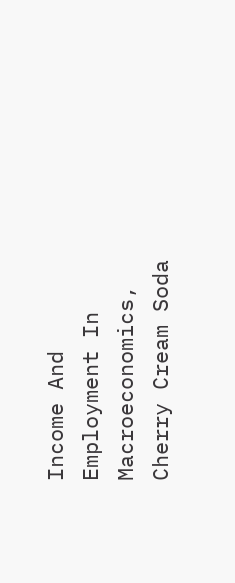Income And Employment In Macroeconomics, Cherry Cream Soda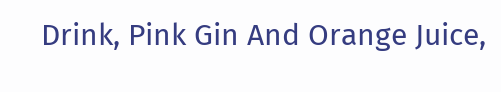Drink, Pink Gin And Orange Juice,